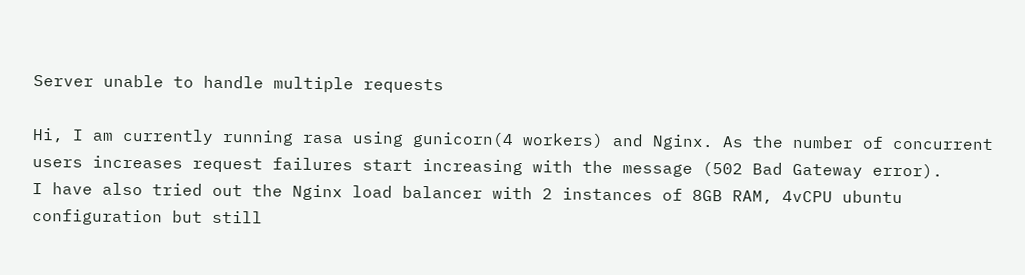Server unable to handle multiple requests

Hi, I am currently running rasa using gunicorn(4 workers) and Nginx. As the number of concurrent users increases request failures start increasing with the message (502 Bad Gateway error).
I have also tried out the Nginx load balancer with 2 instances of 8GB RAM, 4vCPU ubuntu configuration but still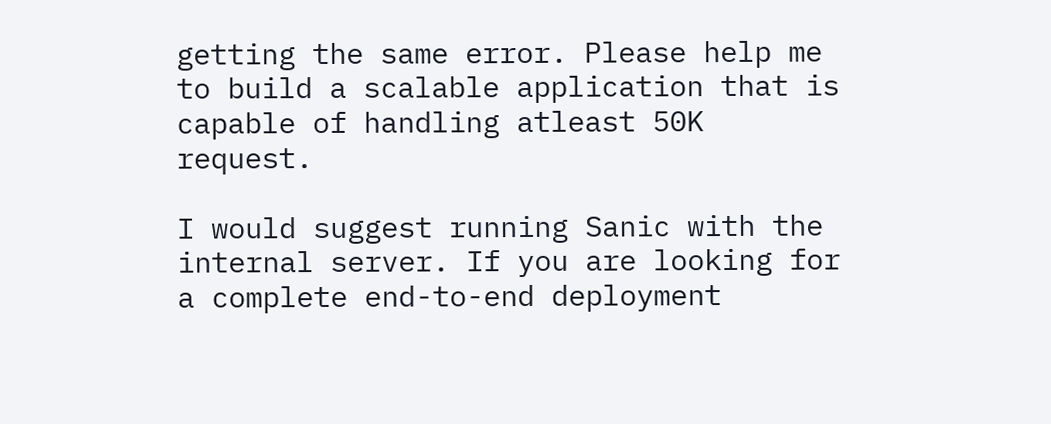getting the same error. Please help me to build a scalable application that is capable of handling atleast 50K request.

I would suggest running Sanic with the internal server. If you are looking for a complete end-to-end deployment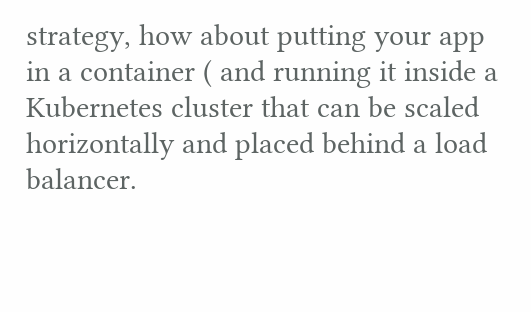strategy, how about putting your app in a container ( and running it inside a Kubernetes cluster that can be scaled horizontally and placed behind a load balancer.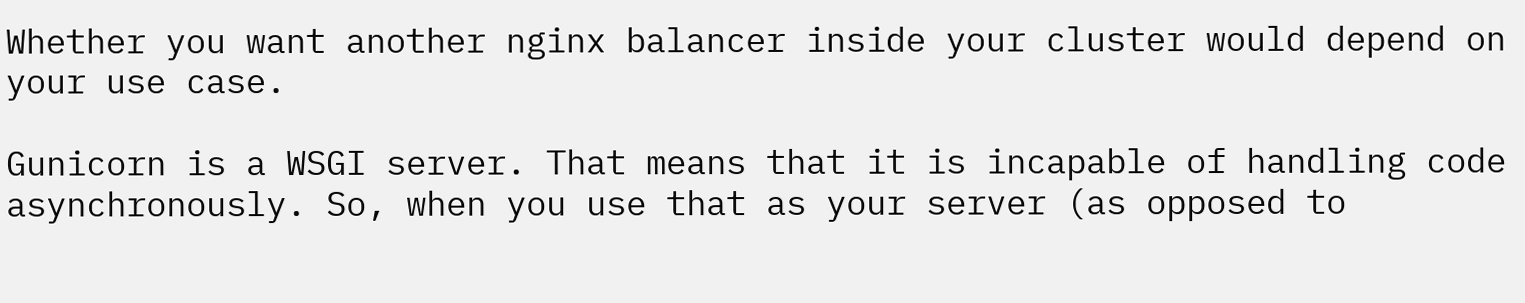Whether you want another nginx balancer inside your cluster would depend on your use case.

Gunicorn is a WSGI server. That means that it is incapable of handling code asynchronously. So, when you use that as your server (as opposed to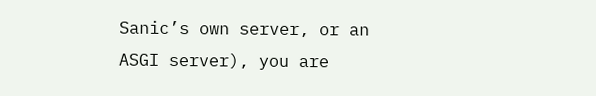Sanic’s own server, or an ASGI server), you are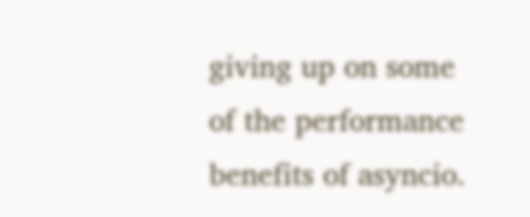giving up on some of the performance benefits of asyncio.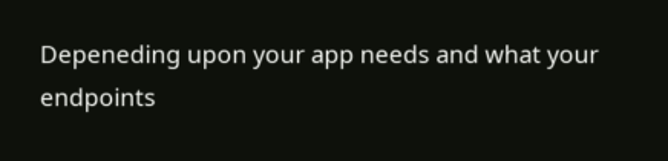Depeneding upon your app needs and what your endpoints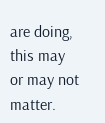are doing, this may or may not matter.